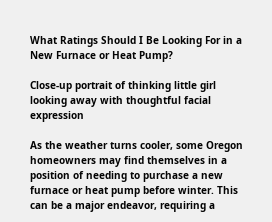What Ratings Should I Be Looking For in a New Furnace or Heat Pump?

Close-up portrait of thinking little girl looking away with thoughtful facial expression

As the weather turns cooler, some Oregon homeowners may find themselves in a position of needing to purchase a new furnace or heat pump before winter. This can be a major endeavor, requiring a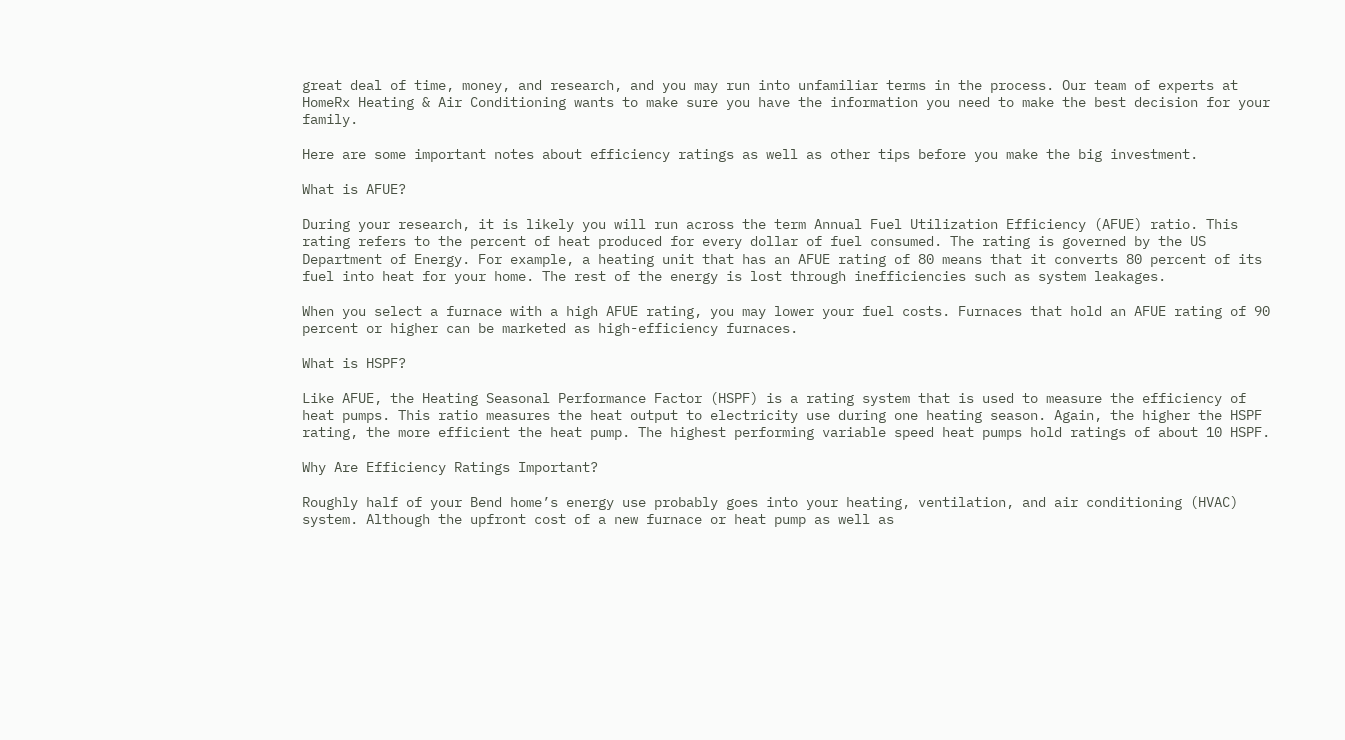great deal of time, money, and research, and you may run into unfamiliar terms in the process. Our team of experts at HomeRx Heating & Air Conditioning wants to make sure you have the information you need to make the best decision for your family.

Here are some important notes about efficiency ratings as well as other tips before you make the big investment.

What is AFUE?

During your research, it is likely you will run across the term Annual Fuel Utilization Efficiency (AFUE) ratio. This rating refers to the percent of heat produced for every dollar of fuel consumed. The rating is governed by the US Department of Energy. For example, a heating unit that has an AFUE rating of 80 means that it converts 80 percent of its fuel into heat for your home. The rest of the energy is lost through inefficiencies such as system leakages.

When you select a furnace with a high AFUE rating, you may lower your fuel costs. Furnaces that hold an AFUE rating of 90 percent or higher can be marketed as high-efficiency furnaces.

What is HSPF?

Like AFUE, the Heating Seasonal Performance Factor (HSPF) is a rating system that is used to measure the efficiency of heat pumps. This ratio measures the heat output to electricity use during one heating season. Again, the higher the HSPF rating, the more efficient the heat pump. The highest performing variable speed heat pumps hold ratings of about 10 HSPF.

Why Are Efficiency Ratings Important?

Roughly half of your Bend home’s energy use probably goes into your heating, ventilation, and air conditioning (HVAC) system. Although the upfront cost of a new furnace or heat pump as well as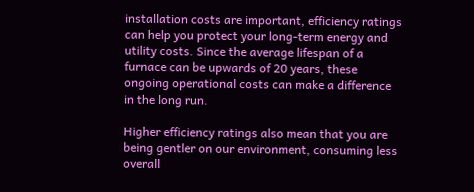installation costs are important, efficiency ratings can help you protect your long-term energy and utility costs. Since the average lifespan of a furnace can be upwards of 20 years, these ongoing operational costs can make a difference in the long run.

Higher efficiency ratings also mean that you are being gentler on our environment, consuming less overall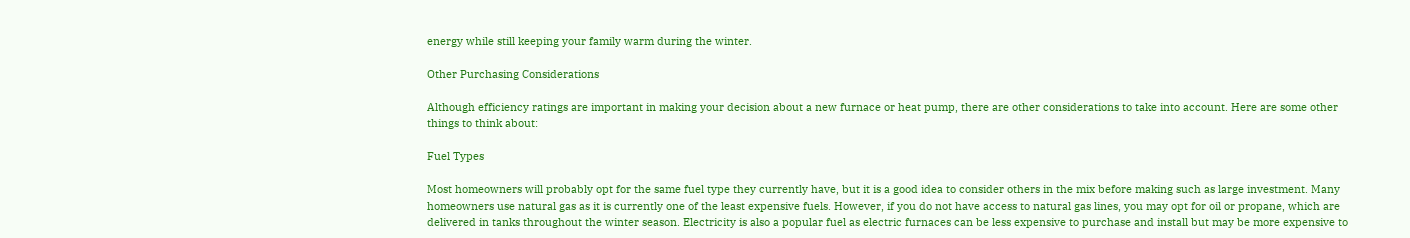energy while still keeping your family warm during the winter.

Other Purchasing Considerations

Although efficiency ratings are important in making your decision about a new furnace or heat pump, there are other considerations to take into account. Here are some other things to think about:

Fuel Types

Most homeowners will probably opt for the same fuel type they currently have, but it is a good idea to consider others in the mix before making such as large investment. Many homeowners use natural gas as it is currently one of the least expensive fuels. However, if you do not have access to natural gas lines, you may opt for oil or propane, which are delivered in tanks throughout the winter season. Electricity is also a popular fuel as electric furnaces can be less expensive to purchase and install but may be more expensive to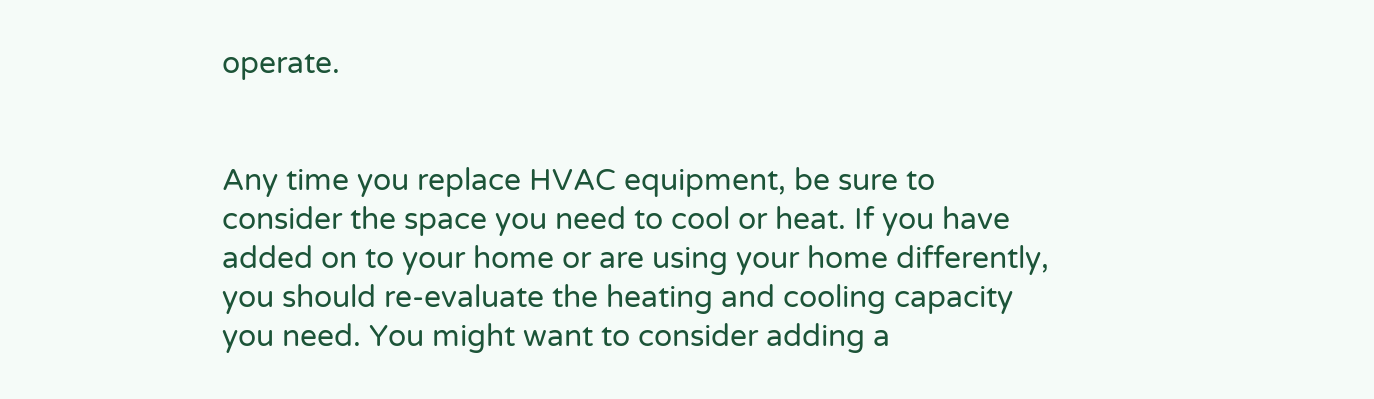operate.


Any time you replace HVAC equipment, be sure to consider the space you need to cool or heat. If you have added on to your home or are using your home differently, you should re-evaluate the heating and cooling capacity you need. You might want to consider adding a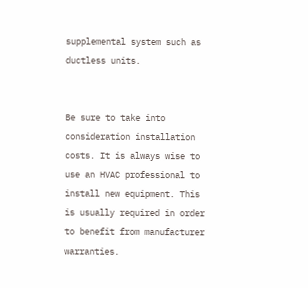supplemental system such as ductless units.


Be sure to take into consideration installation costs. It is always wise to use an HVAC professional to install new equipment. This is usually required in order to benefit from manufacturer warranties.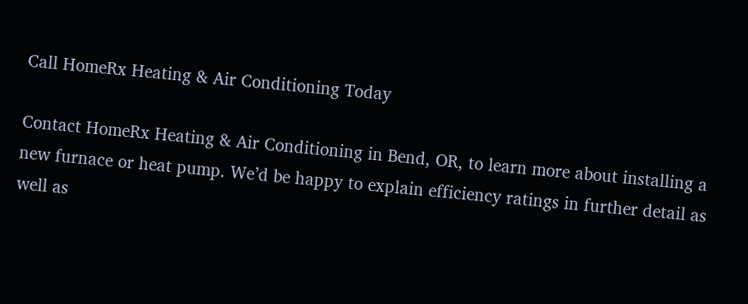Call HomeRx Heating & Air Conditioning Today

Contact HomeRx Heating & Air Conditioning in Bend, OR, to learn more about installing a new furnace or heat pump. We’d be happy to explain efficiency ratings in further detail as well as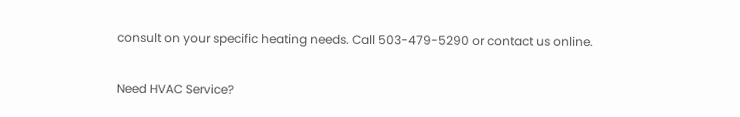consult on your specific heating needs. Call 503-479-5290 or contact us online.

Need HVAC Service?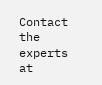Contact the experts at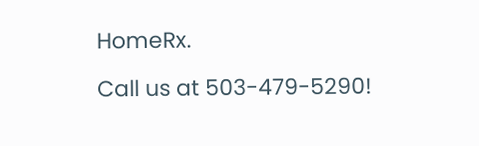HomeRx.

Call us at 503-479-5290!